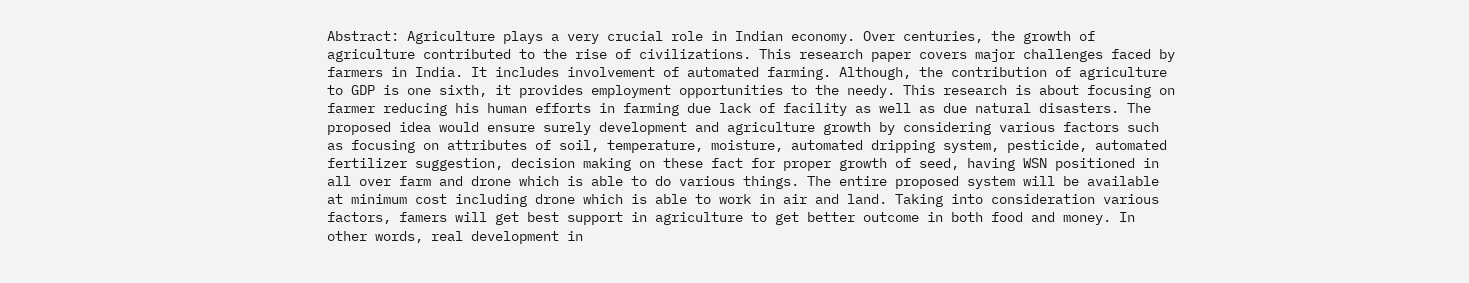Abstract: Agriculture plays a very crucial role in Indian economy. Over centuries, the growth of agriculture contributed to the rise of civilizations. This research paper covers major challenges faced by farmers in India. It includes involvement of automated farming. Although, the contribution of agriculture to GDP is one sixth, it provides employment opportunities to the needy. This research is about focusing on farmer reducing his human efforts in farming due lack of facility as well as due natural disasters. The proposed idea would ensure surely development and agriculture growth by considering various factors such as focusing on attributes of soil, temperature, moisture, automated dripping system, pesticide, automated fertilizer suggestion, decision making on these fact for proper growth of seed, having WSN positioned in all over farm and drone which is able to do various things. The entire proposed system will be available at minimum cost including drone which is able to work in air and land. Taking into consideration various factors, famers will get best support in agriculture to get better outcome in both food and money. In other words, real development in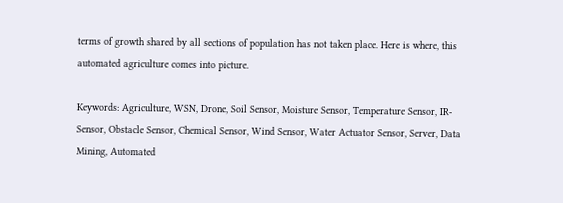terms of growth shared by all sections of population has not taken place. Here is where, this automated agriculture comes into picture.

Keywords: Agriculture, WSN, Drone, Soil Sensor, Moisture Sensor, Temperature Sensor, IR-Sensor, Obstacle Sensor, Chemical Sensor, Wind Sensor, Water Actuator Sensor, Server, Data Mining, Automated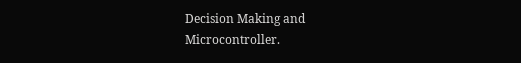Decision Making and Microcontroller.